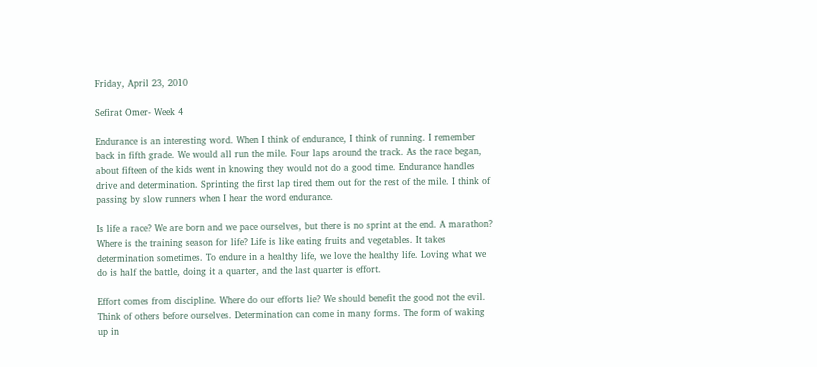Friday, April 23, 2010

Sefirat Omer- Week 4

Endurance is an interesting word. When I think of endurance, I think of running. I remember back in fifth grade. We would all run the mile. Four laps around the track. As the race began, about fifteen of the kids went in knowing they would not do a good time. Endurance handles drive and determination. Sprinting the first lap tired them out for the rest of the mile. I think of passing by slow runners when I hear the word endurance.

Is life a race? We are born and we pace ourselves, but there is no sprint at the end. A marathon? Where is the training season for life? Life is like eating fruits and vegetables. It takes determination sometimes. To endure in a healthy life, we love the healthy life. Loving what we do is half the battle, doing it a quarter, and the last quarter is effort.

Effort comes from discipline. Where do our efforts lie? We should benefit the good not the evil. Think of others before ourselves. Determination can come in many forms. The form of waking up in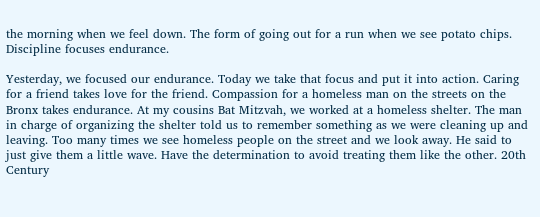the morning when we feel down. The form of going out for a run when we see potato chips. Discipline focuses endurance.

Yesterday, we focused our endurance. Today we take that focus and put it into action. Caring for a friend takes love for the friend. Compassion for a homeless man on the streets on the Bronx takes endurance. At my cousins Bat Mitzvah, we worked at a homeless shelter. The man in charge of organizing the shelter told us to remember something as we were cleaning up and leaving. Too many times we see homeless people on the street and we look away. He said to just give them a little wave. Have the determination to avoid treating them like the other. 20th Century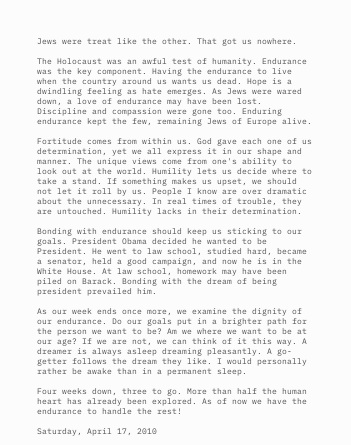Jews were treat like the other. That got us nowhere.

The Holocaust was an awful test of humanity. Endurance was the key component. Having the endurance to live when the country around us wants us dead. Hope is a dwindling feeling as hate emerges. As Jews were wared down, a love of endurance may have been lost. Discipline and compassion were gone too. Enduring endurance kept the few, remaining Jews of Europe alive.

Fortitude comes from within us. God gave each one of us determination, yet we all express it in our shape and manner. The unique views come from one's ability to look out at the world. Humility lets us decide where to take a stand. If something makes us upset, we should not let it roll by us. People I know are over dramatic about the unnecessary. In real times of trouble, they are untouched. Humility lacks in their determination.

Bonding with endurance should keep us sticking to our goals. President Obama decided he wanted to be President. He went to law school, studied hard, became a senator, held a good campaign, and now he is in the White House. At law school, homework may have been piled on Barack. Bonding with the dream of being president prevailed him.

As our week ends once more, we examine the dignity of our endurance. Do our goals put in a brighter path for the person we want to be? Am we where we want to be at our age? If we are not, we can think of it this way. A dreamer is always asleep dreaming pleasantly. A go-getter follows the dream they like. I would personally rather be awake than in a permanent sleep.

Four weeks down, three to go. More than half the human heart has already been explored. As of now we have the endurance to handle the rest!

Saturday, April 17, 2010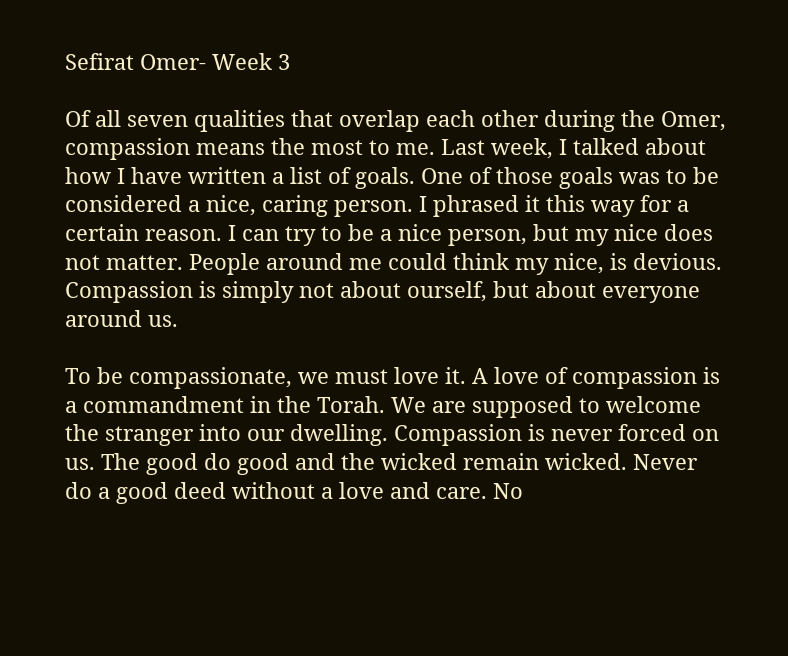Sefirat Omer- Week 3

Of all seven qualities that overlap each other during the Omer, compassion means the most to me. Last week, I talked about how I have written a list of goals. One of those goals was to be considered a nice, caring person. I phrased it this way for a certain reason. I can try to be a nice person, but my nice does not matter. People around me could think my nice, is devious. Compassion is simply not about ourself, but about everyone around us.

To be compassionate, we must love it. A love of compassion is a commandment in the Torah. We are supposed to welcome the stranger into our dwelling. Compassion is never forced on us. The good do good and the wicked remain wicked. Never do a good deed without a love and care. No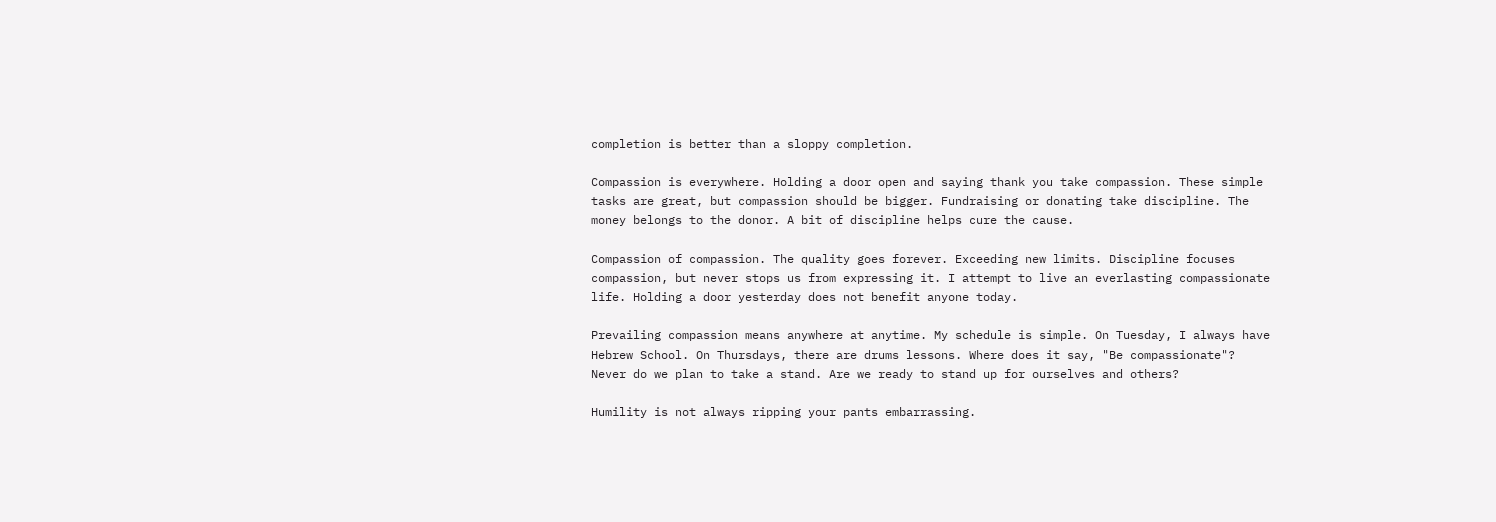completion is better than a sloppy completion.

Compassion is everywhere. Holding a door open and saying thank you take compassion. These simple tasks are great, but compassion should be bigger. Fundraising or donating take discipline. The money belongs to the donor. A bit of discipline helps cure the cause.

Compassion of compassion. The quality goes forever. Exceeding new limits. Discipline focuses compassion, but never stops us from expressing it. I attempt to live an everlasting compassionate life. Holding a door yesterday does not benefit anyone today.

Prevailing compassion means anywhere at anytime. My schedule is simple. On Tuesday, I always have Hebrew School. On Thursdays, there are drums lessons. Where does it say, "Be compassionate"? Never do we plan to take a stand. Are we ready to stand up for ourselves and others?

Humility is not always ripping your pants embarrassing.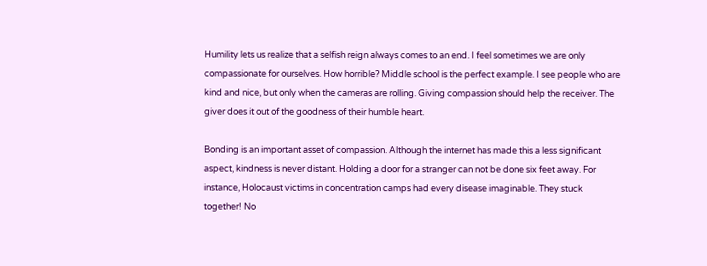Humility lets us realize that a selfish reign always comes to an end. I feel sometimes we are only compassionate for ourselves. How horrible? Middle school is the perfect example. I see people who are kind and nice, but only when the cameras are rolling. Giving compassion should help the receiver. The giver does it out of the goodness of their humble heart.

Bonding is an important asset of compassion. Although the internet has made this a less significant aspect, kindness is never distant. Holding a door for a stranger can not be done six feet away. For instance, Holocaust victims in concentration camps had every disease imaginable. They stuck together! No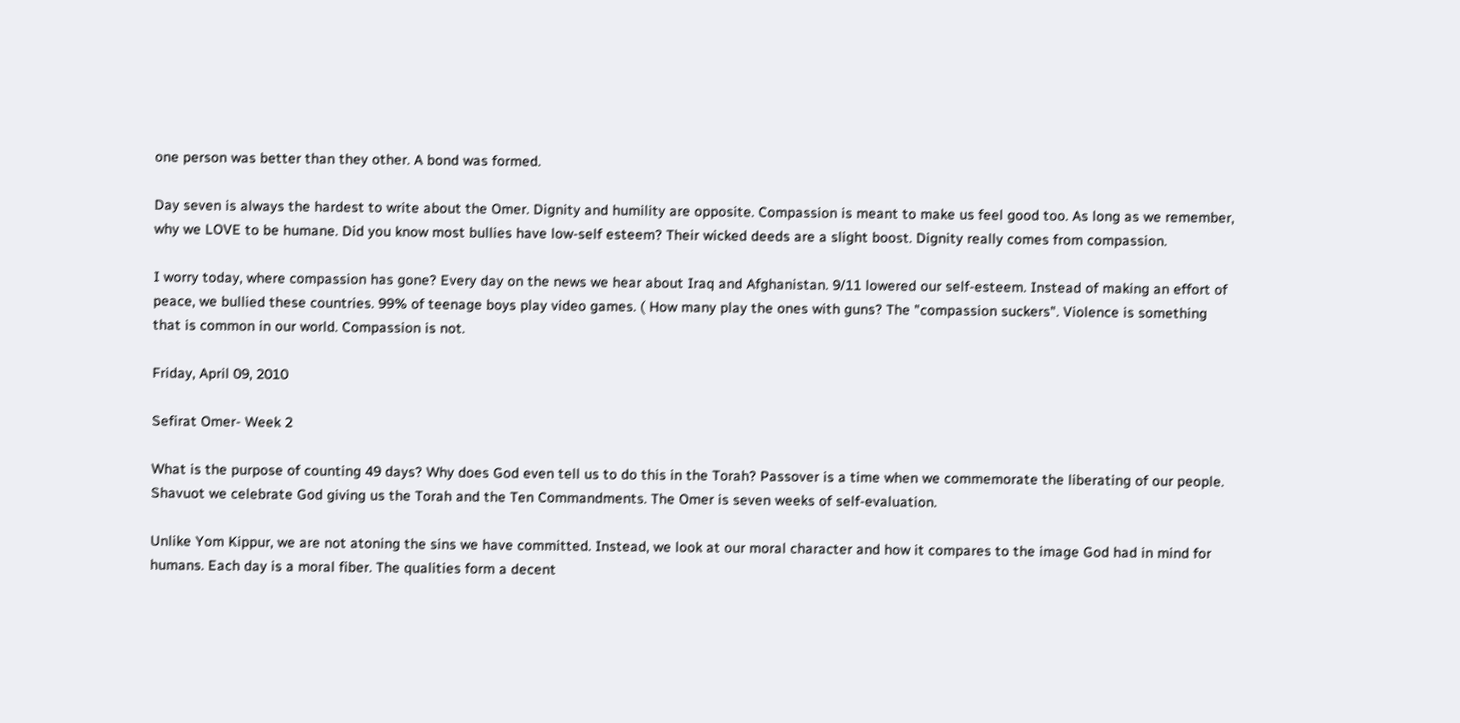one person was better than they other. A bond was formed.

Day seven is always the hardest to write about the Omer. Dignity and humility are opposite. Compassion is meant to make us feel good too. As long as we remember, why we LOVE to be humane. Did you know most bullies have low-self esteem? Their wicked deeds are a slight boost. Dignity really comes from compassion.

I worry today, where compassion has gone? Every day on the news we hear about Iraq and Afghanistan. 9/11 lowered our self-esteem. Instead of making an effort of peace, we bullied these countries. 99% of teenage boys play video games. ( How many play the ones with guns? The "compassion suckers". Violence is something that is common in our world. Compassion is not.

Friday, April 09, 2010

Sefirat Omer- Week 2

What is the purpose of counting 49 days? Why does God even tell us to do this in the Torah? Passover is a time when we commemorate the liberating of our people. Shavuot we celebrate God giving us the Torah and the Ten Commandments. The Omer is seven weeks of self-evaluation.

Unlike Yom Kippur, we are not atoning the sins we have committed. Instead, we look at our moral character and how it compares to the image God had in mind for humans. Each day is a moral fiber. The qualities form a decent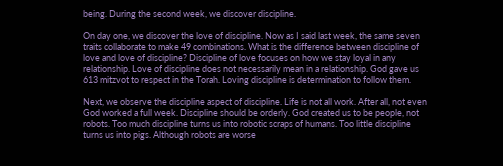being. During the second week, we discover discipline.

On day one, we discover the love of discipline. Now as I said last week, the same seven traits collaborate to make 49 combinations. What is the difference between discipline of love and love of discipline? Discipline of love focuses on how we stay loyal in any relationship. Love of discipline does not necessarily mean in a relationship. God gave us 613 mitzvot to respect in the Torah. Loving discipline is determination to follow them.

Next, we observe the discipline aspect of discipline. Life is not all work. After all, not even God worked a full week. Discipline should be orderly. God created us to be people, not robots. Too much discipline turns us into robotic scraps of humans. Too little discipline turns us into pigs. Although robots are worse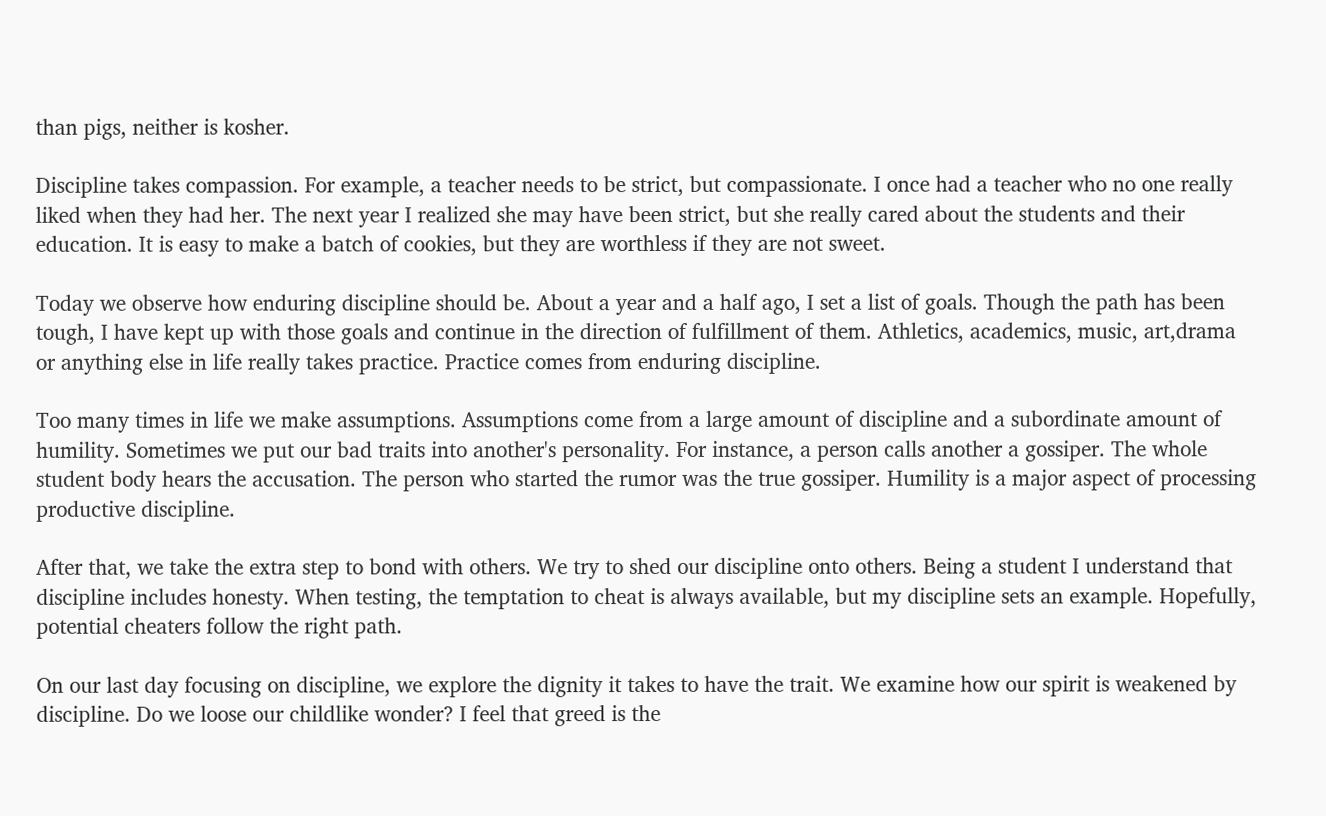than pigs, neither is kosher.

Discipline takes compassion. For example, a teacher needs to be strict, but compassionate. I once had a teacher who no one really liked when they had her. The next year I realized she may have been strict, but she really cared about the students and their education. It is easy to make a batch of cookies, but they are worthless if they are not sweet.

Today we observe how enduring discipline should be. About a year and a half ago, I set a list of goals. Though the path has been tough, I have kept up with those goals and continue in the direction of fulfillment of them. Athletics, academics, music, art,drama or anything else in life really takes practice. Practice comes from enduring discipline.

Too many times in life we make assumptions. Assumptions come from a large amount of discipline and a subordinate amount of humility. Sometimes we put our bad traits into another's personality. For instance, a person calls another a gossiper. The whole student body hears the accusation. The person who started the rumor was the true gossiper. Humility is a major aspect of processing productive discipline.

After that, we take the extra step to bond with others. We try to shed our discipline onto others. Being a student I understand that discipline includes honesty. When testing, the temptation to cheat is always available, but my discipline sets an example. Hopefully, potential cheaters follow the right path.

On our last day focusing on discipline, we explore the dignity it takes to have the trait. We examine how our spirit is weakened by discipline. Do we loose our childlike wonder? I feel that greed is the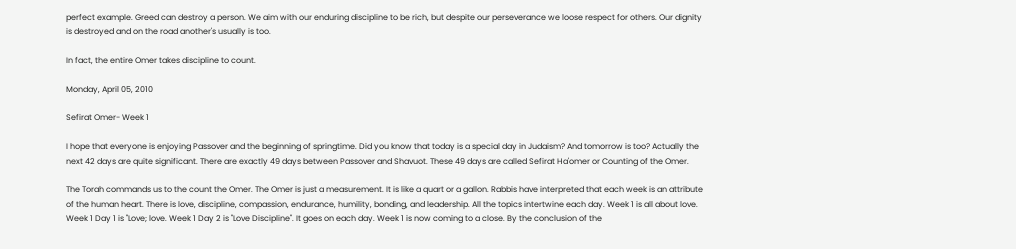perfect example. Greed can destroy a person. We aim with our enduring discipline to be rich, but despite our perseverance we loose respect for others. Our dignity is destroyed and on the road another's usually is too.

In fact, the entire Omer takes discipline to count.

Monday, April 05, 2010

Sefirat Omer- Week 1

I hope that everyone is enjoying Passover and the beginning of springtime. Did you know that today is a special day in Judaism? And tomorrow is too? Actually the next 42 days are quite significant. There are exactly 49 days between Passover and Shavuot. These 49 days are called Sefirat Ha'omer or Counting of the Omer.

The Torah commands us to the count the Omer. The Omer is just a measurement. It is like a quart or a gallon. Rabbis have interpreted that each week is an attribute of the human heart. There is love, discipline, compassion, endurance, humility, bonding, and leadership. All the topics intertwine each day. Week 1 is all about love. Week 1 Day 1 is "Love; love. Week 1 Day 2 is "Love Discipline". It goes on each day. Week 1 is now coming to a close. By the conclusion of the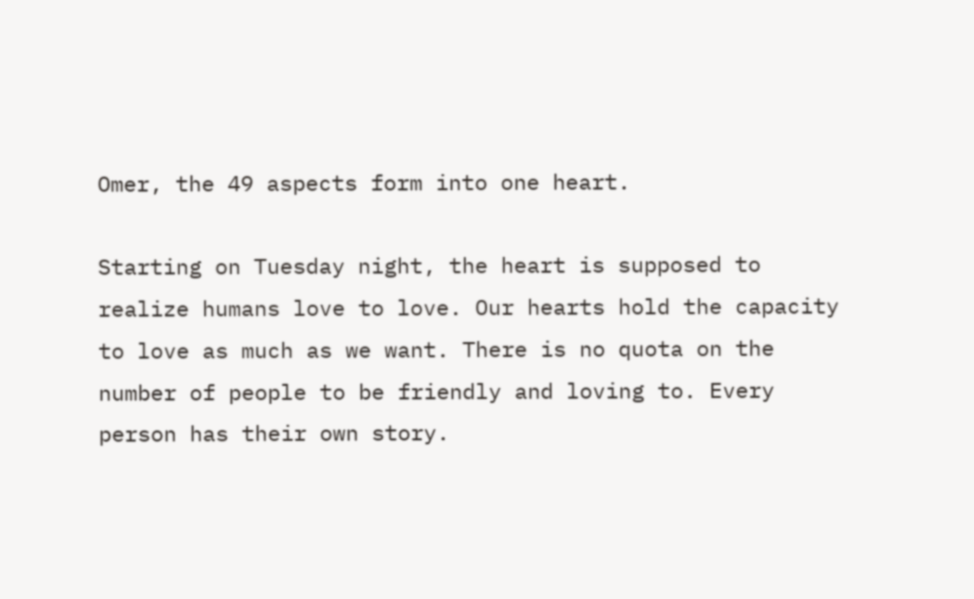Omer, the 49 aspects form into one heart.

Starting on Tuesday night, the heart is supposed to realize humans love to love. Our hearts hold the capacity to love as much as we want. There is no quota on the number of people to be friendly and loving to. Every person has their own story.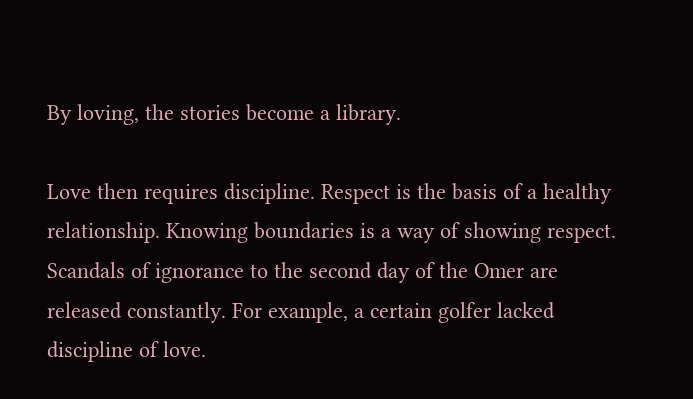By loving, the stories become a library.

Love then requires discipline. Respect is the basis of a healthy relationship. Knowing boundaries is a way of showing respect. Scandals of ignorance to the second day of the Omer are released constantly. For example, a certain golfer lacked discipline of love.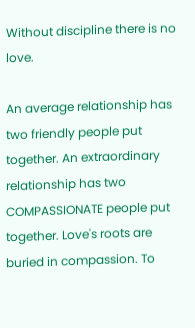Without discipline there is no love.

An average relationship has two friendly people put together. An extraordinary relationship has two COMPASSIONATE people put together. Love's roots are buried in compassion. To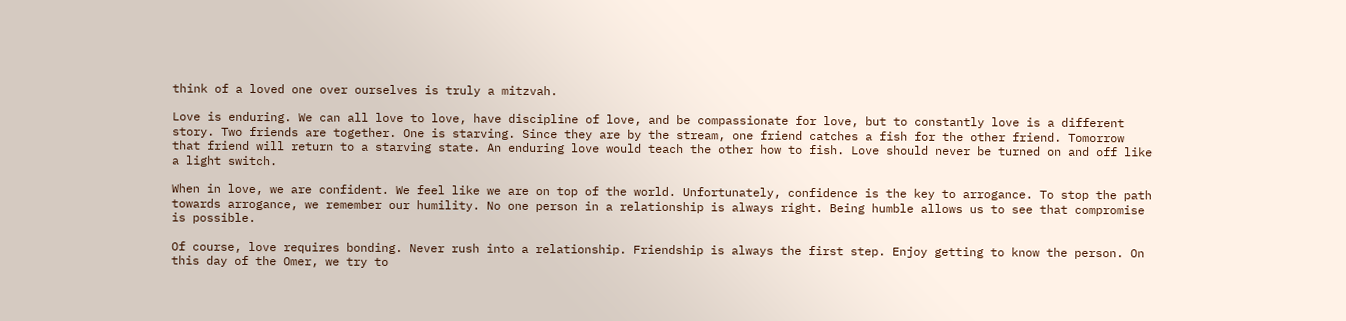think of a loved one over ourselves is truly a mitzvah.

Love is enduring. We can all love to love, have discipline of love, and be compassionate for love, but to constantly love is a different story. Two friends are together. One is starving. Since they are by the stream, one friend catches a fish for the other friend. Tomorrow that friend will return to a starving state. An enduring love would teach the other how to fish. Love should never be turned on and off like a light switch.

When in love, we are confident. We feel like we are on top of the world. Unfortunately, confidence is the key to arrogance. To stop the path towards arrogance, we remember our humility. No one person in a relationship is always right. Being humble allows us to see that compromise is possible.

Of course, love requires bonding. Never rush into a relationship. Friendship is always the first step. Enjoy getting to know the person. On this day of the Omer, we try to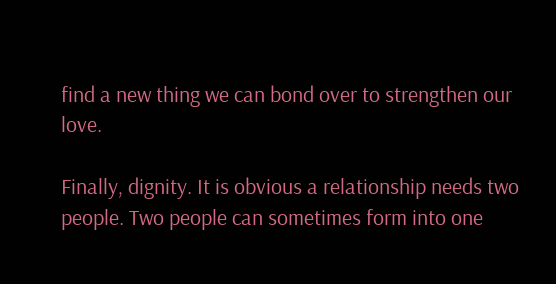find a new thing we can bond over to strengthen our love.

Finally, dignity. It is obvious a relationship needs two people. Two people can sometimes form into one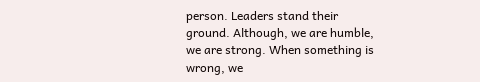person. Leaders stand their ground. Although, we are humble, we are strong. When something is wrong, we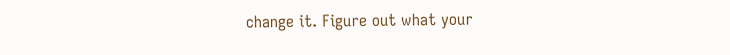change it. Figure out what your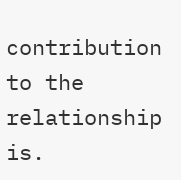contribution to the relationship is.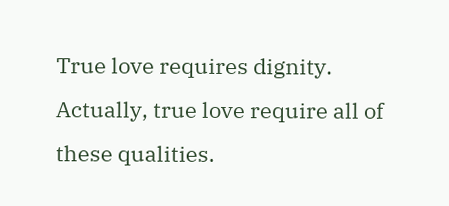True love requires dignity. Actually, true love require all of these qualities.